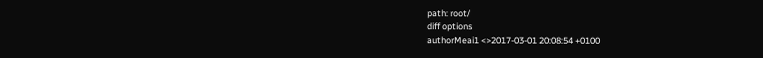path: root/
diff options
authorMeai1 <>2017-03-01 20:08:54 +0100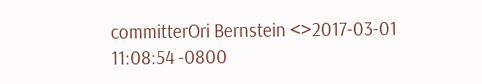committerOri Bernstein <>2017-03-01 11:08:54 -0800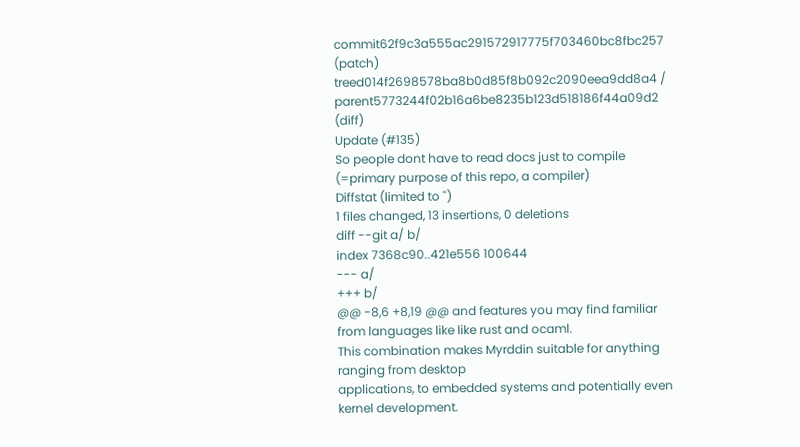commit62f9c3a555ac291572917775f703460bc8fbc257 (patch)
treed014f2698578ba8b0d85f8b092c2090eea9dd8a4 /
parent5773244f02b16a6be8235b123d518186f44a09d2 (diff)
Update (#135)
So people dont have to read docs just to compile (=primary purpose of this repo, a compiler)
Diffstat (limited to '')
1 files changed, 13 insertions, 0 deletions
diff --git a/ b/
index 7368c90..421e556 100644
--- a/
+++ b/
@@ -8,6 +8,19 @@ and features you may find familiar from languages like like rust and ocaml.
This combination makes Myrddin suitable for anything ranging from desktop
applications, to embedded systems and potentially even kernel development.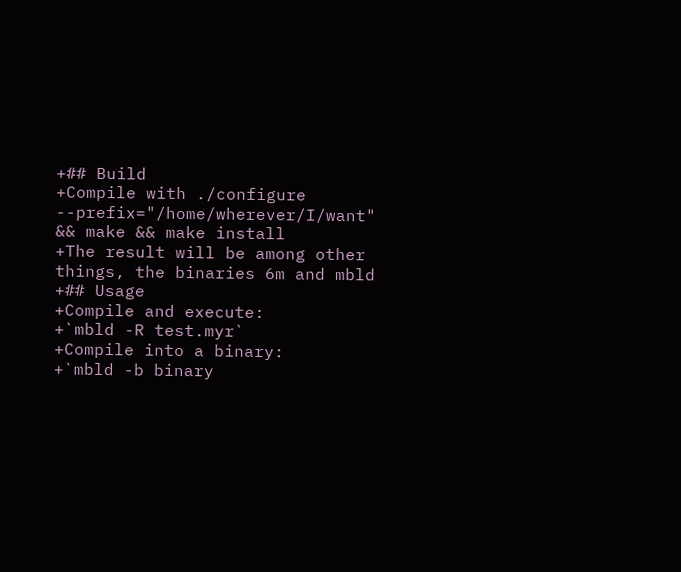+## Build
+Compile with ./configure --prefix="/home/wherever/I/want" && make && make install
+The result will be among other things, the binaries 6m and mbld
+## Usage
+Compile and execute:
+`mbld -R test.myr`
+Compile into a binary:
+`mbld -b binary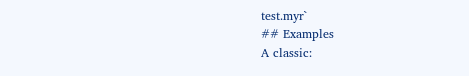test.myr`
## Examples
A classic: